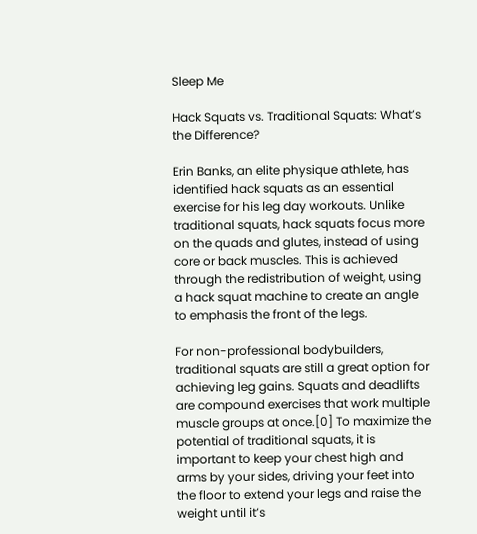Sleep Me

Hack Squats vs. Traditional Squats: What’s the Difference?

Erin Banks, an elite physique athlete, has identified hack squats as an essential exercise for his leg day workouts. Unlike traditional squats, hack squats focus more on the quads and glutes, instead of using core or back muscles. This is achieved through the redistribution of weight, using a hack squat machine to create an angle to emphasis the front of the legs.

For non-professional bodybuilders, traditional squats are still a great option for achieving leg gains. Squats and deadlifts are compound exercises that work multiple muscle groups at once.[0] To maximize the potential of traditional squats, it is important to keep your chest high and arms by your sides, driving your feet into the floor to extend your legs and raise the weight until it’s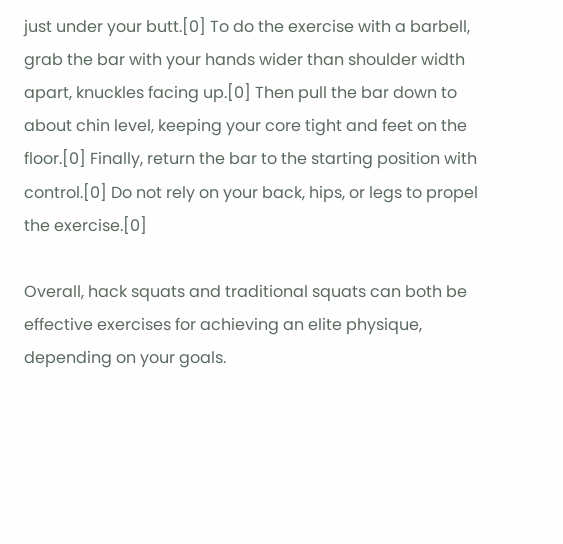just under your butt.[0] To do the exercise with a barbell, grab the bar with your hands wider than shoulder width apart, knuckles facing up.[0] Then pull the bar down to about chin level, keeping your core tight and feet on the floor.[0] Finally, return the bar to the starting position with control.[0] Do not rely on your back, hips, or legs to propel the exercise.[0]

Overall, hack squats and traditional squats can both be effective exercises for achieving an elite physique, depending on your goals.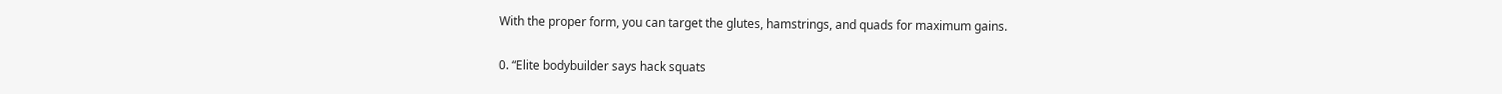With the proper form, you can target the glutes, hamstrings, and quads for maximum gains.

0. “Elite bodybuilder says hack squats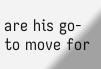are his go-to move for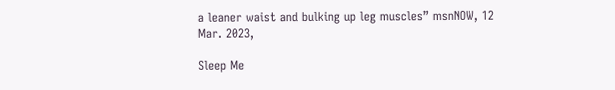a leaner waist and bulking up leg muscles” msnNOW, 12 Mar. 2023,

Sleep Me